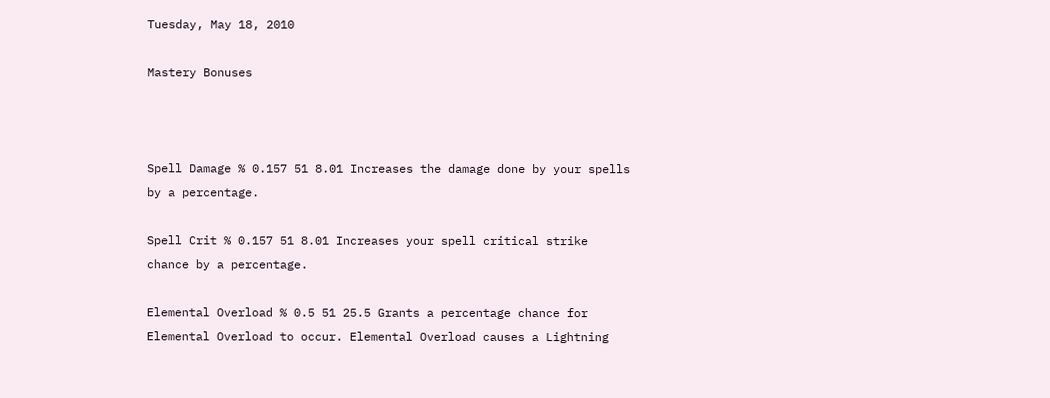Tuesday, May 18, 2010

Mastery Bonuses



Spell Damage % 0.157 51 8.01 Increases the damage done by your spells by a percentage.

Spell Crit % 0.157 51 8.01 Increases your spell critical strike chance by a percentage.

Elemental Overload % 0.5 51 25.5 Grants a percentage chance for Elemental Overload to occur. Elemental Overload causes a Lightning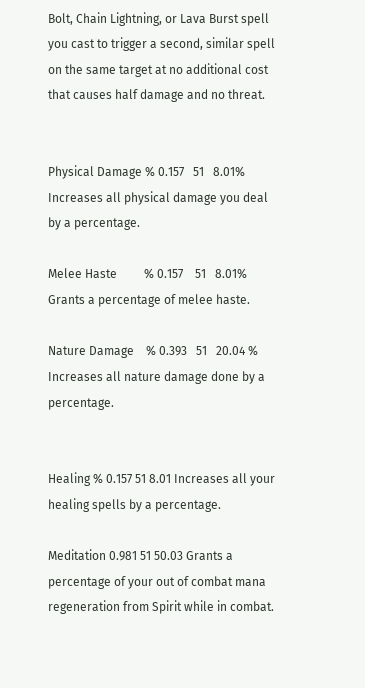Bolt, Chain Lightning, or Lava Burst spell you cast to trigger a second, similar spell on the same target at no additional cost that causes half damage and no threat.


Physical Damage % 0.157   51   8.01%      Increases all physical damage you deal by a percentage.

Melee Haste         % 0.157    51   8.01%      Grants a percentage of melee haste.

Nature Damage    % 0.393   51   20.04 %   Increases all nature damage done by a percentage.


Healing % 0.157 51 8.01 Increases all your healing spells by a percentage.

Meditation 0.981 51 50.03 Grants a percentage of your out of combat mana regeneration from Spirit while in combat.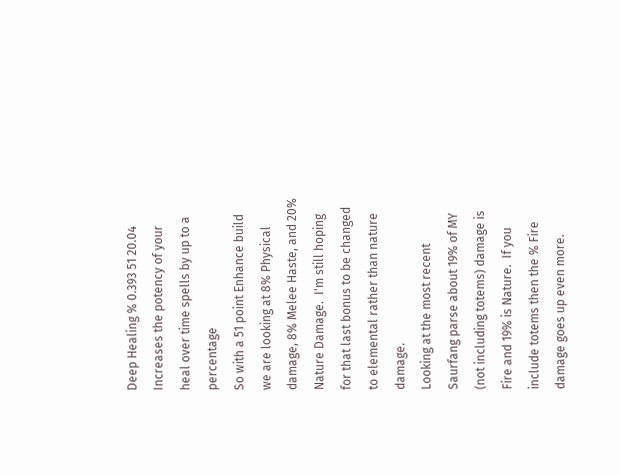Deep Healing % 0.393 51 20.04 Increases the potency of your heal over time spells by up to a percentage
So with a 51 point Enhance build we are looking at 8% Physical damage, 8% Melee Haste, and 20% Nature Damage.  I'm still hoping for that last bonus to be changed to elemental rather than nature damage.
Looking at the most recent Saurfang parse about 19% of MY (not including totems) damage is Fire and 19% is Nature.  If you include totems then the % Fire damage goes up even more.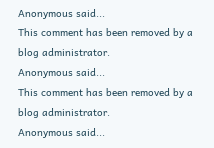Anonymous said...
This comment has been removed by a blog administrator.
Anonymous said...
This comment has been removed by a blog administrator.
Anonymous said...